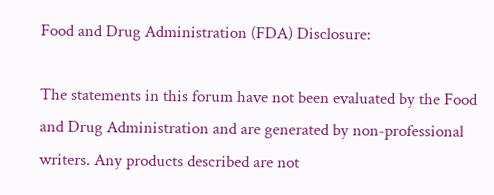Food and Drug Administration (FDA) Disclosure:

The statements in this forum have not been evaluated by the Food and Drug Administration and are generated by non-professional writers. Any products described are not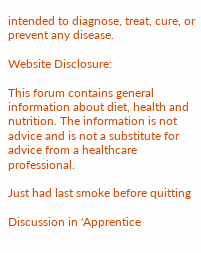intended to diagnose, treat, cure, or prevent any disease.

Website Disclosure:

This forum contains general information about diet, health and nutrition. The information is not advice and is not a substitute for advice from a healthcare professional.

Just had last smoke before quitting

Discussion in 'Apprentice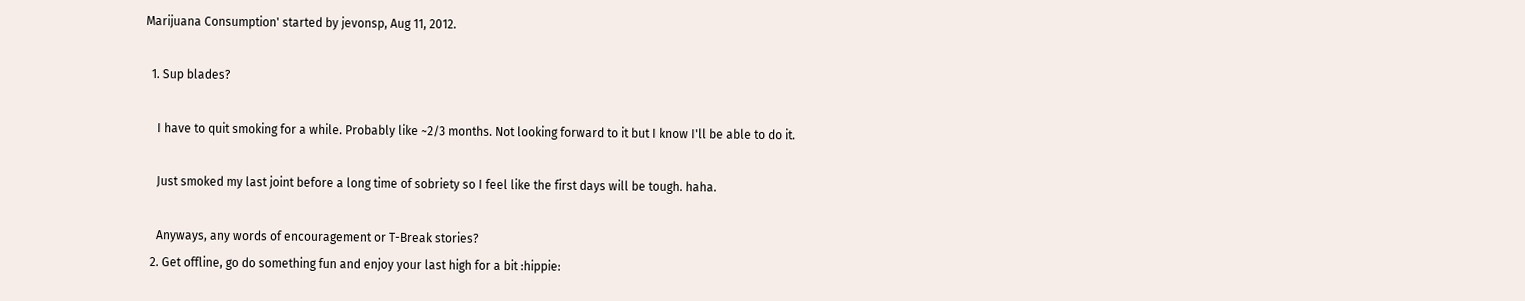Marijuana Consumption' started by jevonsp, Aug 11, 2012.

  1. Sup blades?

    I have to quit smoking for a while. Probably like ~2/3 months. Not looking forward to it but I know I'll be able to do it.

    Just smoked my last joint before a long time of sobriety so I feel like the first days will be tough. haha.

    Anyways, any words of encouragement or T-Break stories?
  2. Get offline, go do something fun and enjoy your last high for a bit :hippie: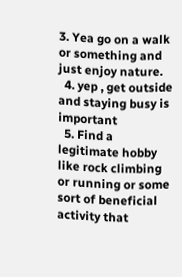3. Yea go on a walk or something and just enjoy nature.
  4. yep , get outside and staying busy is important
  5. Find a legitimate hobby like rock climbing or running or some sort of beneficial activity that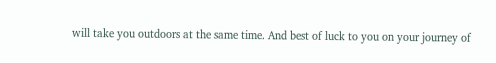will take you outdoors at the same time. And best of luck to you on your journey of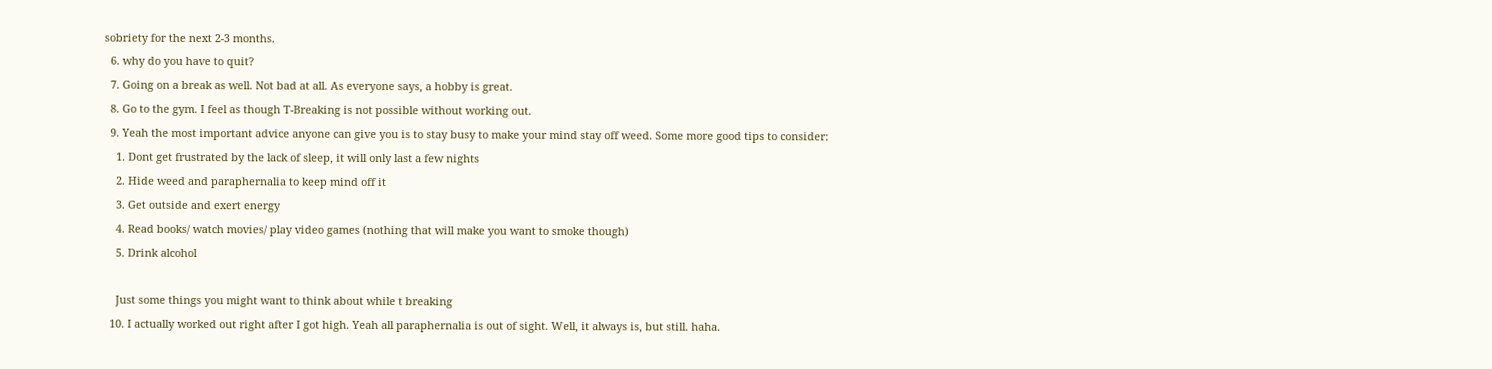sobriety for the next 2-3 months.
  6. why do you have to quit?
  7. Going on a break as well. Not bad at all. As everyone says, a hobby is great.
  8. Go to the gym. I feel as though T-Breaking is not possible without working out.
  9. Yeah the most important advice anyone can give you is to stay busy to make your mind stay off weed. Some more good tips to consider:
    1. Dont get frustrated by the lack of sleep, it will only last a few nights
    2. Hide weed and paraphernalia to keep mind off it
    3. Get outside and exert energy
    4. Read books/ watch movies/ play video games (nothing that will make you want to smoke though)
    5. Drink alcohol

    Just some things you might want to think about while t breaking
  10. I actually worked out right after I got high. Yeah all paraphernalia is out of sight. Well, it always is, but still. haha.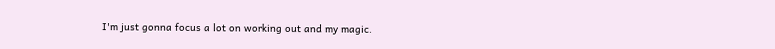I'm just gonna focus a lot on working out and my magic.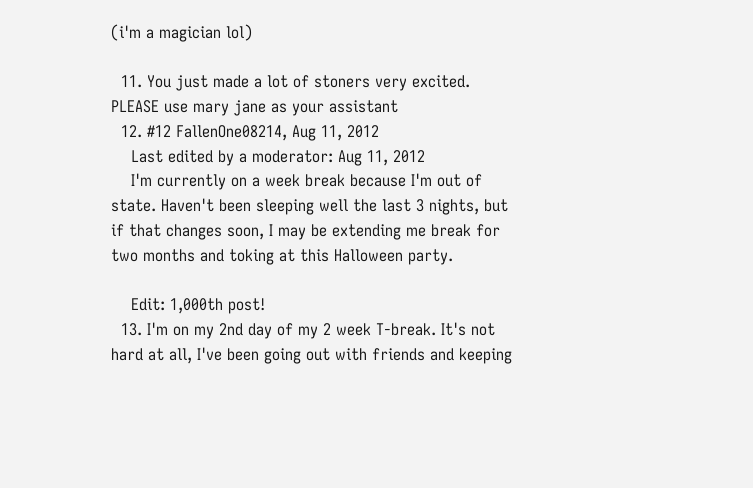(i'm a magician lol)

  11. You just made a lot of stoners very excited. PLEASE use mary jane as your assistant
  12. #12 FallenOne08214, Aug 11, 2012
    Last edited by a moderator: Aug 11, 2012
    I'm currently on a week break because I'm out of state. Haven't been sleeping well the last 3 nights, but if that changes soon, I may be extending me break for two months and toking at this Halloween party.

    Edit: 1,000th post!
  13. I'm on my 2nd day of my 2 week T-break. It's not hard at all, I've been going out with friends and keeping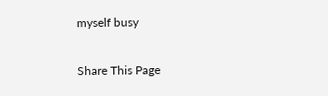myself busy

Share This Page